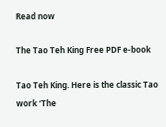Read now

The Tao Teh King Free PDF e-book

Tao Teh King. Here is the classic Tao work ‘The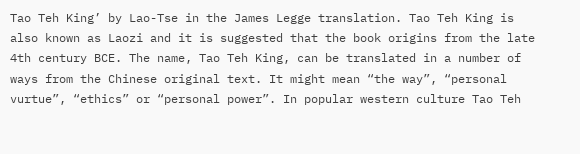Tao Teh King’ by Lao-Tse in the James Legge translation. Tao Teh King is also known as Laozi and it is suggested that the book origins from the late 4th century BCE. The name, Tao Teh King, can be translated in a number of ways from the Chinese original text. It might mean “the way”, “personal vurtue”, “ethics” or “personal power”. In popular western culture Tao Teh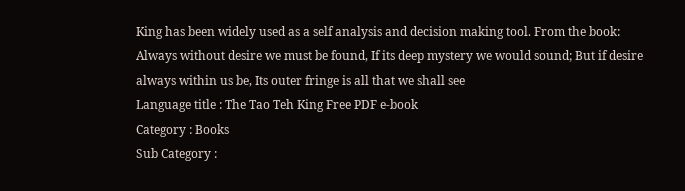King has been widely used as a self analysis and decision making tool. From the book: Always without desire we must be found, If its deep mystery we would sound; But if desire always within us be, Its outer fringe is all that we shall see
Language title : The Tao Teh King Free PDF e-book
Category : Books
Sub Category :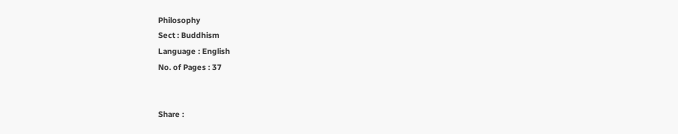Philosophy
Sect : Buddhism
Language : English
No. of Pages : 37


Share :